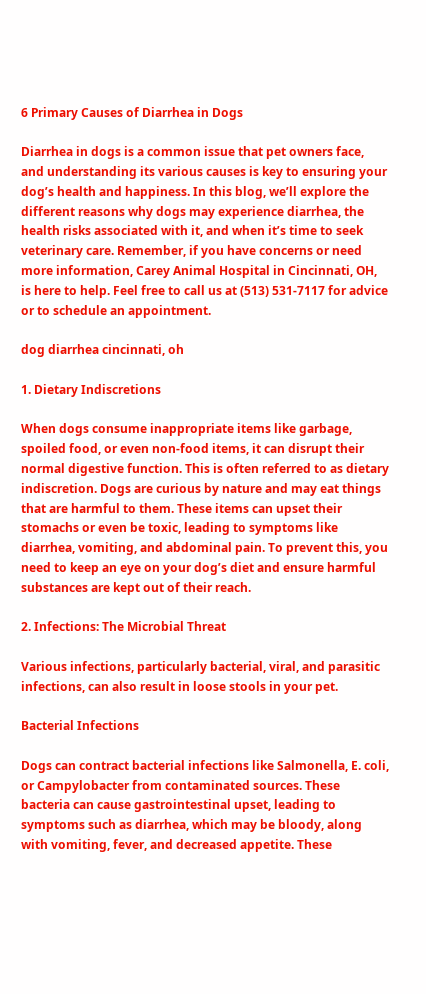6 Primary Causes of Diarrhea in Dogs

Diarrhea in dogs is a common issue that pet owners face, and understanding its various causes is key to ensuring your dog’s health and happiness. In this blog, we’ll explore the different reasons why dogs may experience diarrhea, the health risks associated with it, and when it’s time to seek veterinary care. Remember, if you have concerns or need more information, Carey Animal Hospital in Cincinnati, OH, is here to help. Feel free to call us at (513) 531-7117 for advice or to schedule an appointment.

dog diarrhea cincinnati, oh

1. Dietary Indiscretions

When dogs consume inappropriate items like garbage, spoiled food, or even non-food items, it can disrupt their normal digestive function. This is often referred to as dietary indiscretion. Dogs are curious by nature and may eat things that are harmful to them. These items can upset their stomachs or even be toxic, leading to symptoms like diarrhea, vomiting, and abdominal pain. To prevent this, you need to keep an eye on your dog’s diet and ensure harmful substances are kept out of their reach.

2. Infections: The Microbial Threat

Various infections, particularly bacterial, viral, and parasitic infections, can also result in loose stools in your pet.

Bacterial Infections

Dogs can contract bacterial infections like Salmonella, E. coli, or Campylobacter from contaminated sources. These bacteria can cause gastrointestinal upset, leading to symptoms such as diarrhea, which may be bloody, along with vomiting, fever, and decreased appetite. These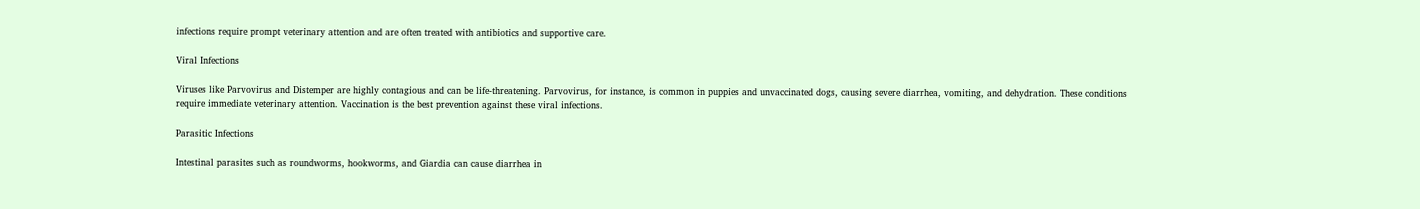infections require prompt veterinary attention and are often treated with antibiotics and supportive care.

Viral Infections

Viruses like Parvovirus and Distemper are highly contagious and can be life-threatening. Parvovirus, for instance, is common in puppies and unvaccinated dogs, causing severe diarrhea, vomiting, and dehydration. These conditions require immediate veterinary attention. Vaccination is the best prevention against these viral infections.

Parasitic Infections

Intestinal parasites such as roundworms, hookworms, and Giardia can cause diarrhea in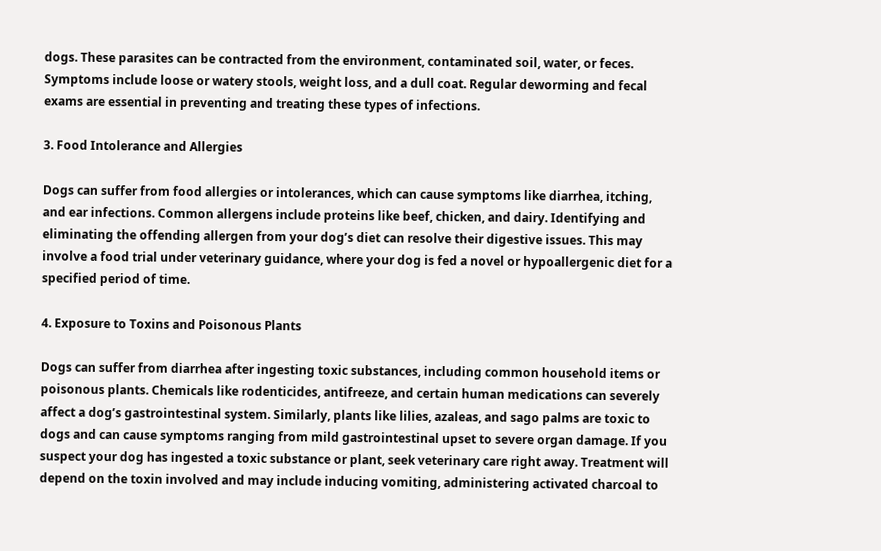dogs. These parasites can be contracted from the environment, contaminated soil, water, or feces. Symptoms include loose or watery stools, weight loss, and a dull coat. Regular deworming and fecal exams are essential in preventing and treating these types of infections.

3. Food Intolerance and Allergies

Dogs can suffer from food allergies or intolerances, which can cause symptoms like diarrhea, itching, and ear infections. Common allergens include proteins like beef, chicken, and dairy. Identifying and eliminating the offending allergen from your dog’s diet can resolve their digestive issues. This may involve a food trial under veterinary guidance, where your dog is fed a novel or hypoallergenic diet for a specified period of time.

4. Exposure to Toxins and Poisonous Plants

Dogs can suffer from diarrhea after ingesting toxic substances, including common household items or poisonous plants. Chemicals like rodenticides, antifreeze, and certain human medications can severely affect a dog’s gastrointestinal system. Similarly, plants like lilies, azaleas, and sago palms are toxic to dogs and can cause symptoms ranging from mild gastrointestinal upset to severe organ damage. If you suspect your dog has ingested a toxic substance or plant, seek veterinary care right away. Treatment will depend on the toxin involved and may include inducing vomiting, administering activated charcoal to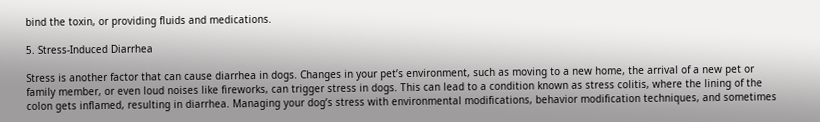bind the toxin, or providing fluids and medications.

5. Stress-Induced Diarrhea

Stress is another factor that can cause diarrhea in dogs. Changes in your pet’s environment, such as moving to a new home, the arrival of a new pet or family member, or even loud noises like fireworks, can trigger stress in dogs. This can lead to a condition known as stress colitis, where the lining of the colon gets inflamed, resulting in diarrhea. Managing your dog’s stress with environmental modifications, behavior modification techniques, and sometimes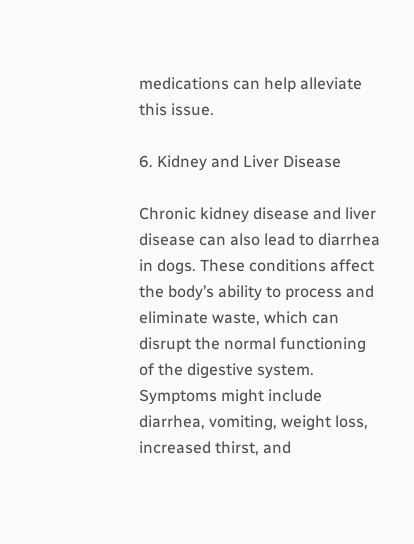medications can help alleviate this issue.

6. Kidney and Liver Disease

Chronic kidney disease and liver disease can also lead to diarrhea in dogs. These conditions affect the body’s ability to process and eliminate waste, which can disrupt the normal functioning of the digestive system. Symptoms might include diarrhea, vomiting, weight loss, increased thirst, and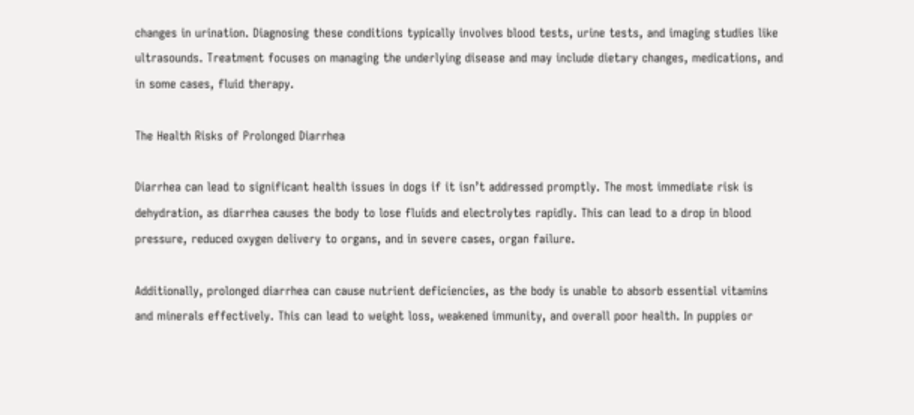changes in urination. Diagnosing these conditions typically involves blood tests, urine tests, and imaging studies like ultrasounds. Treatment focuses on managing the underlying disease and may include dietary changes, medications, and in some cases, fluid therapy.

The Health Risks of Prolonged Diarrhea

Diarrhea can lead to significant health issues in dogs if it isn’t addressed promptly. The most immediate risk is dehydration, as diarrhea causes the body to lose fluids and electrolytes rapidly. This can lead to a drop in blood pressure, reduced oxygen delivery to organs, and in severe cases, organ failure.

Additionally, prolonged diarrhea can cause nutrient deficiencies, as the body is unable to absorb essential vitamins and minerals effectively. This can lead to weight loss, weakened immunity, and overall poor health. In puppies or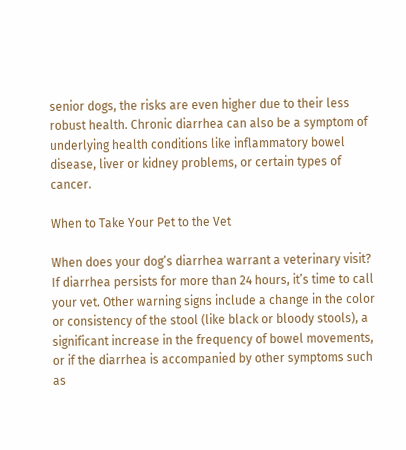senior dogs, the risks are even higher due to their less robust health. Chronic diarrhea can also be a symptom of underlying health conditions like inflammatory bowel disease, liver or kidney problems, or certain types of cancer.

When to Take Your Pet to the Vet

When does your dog’s diarrhea warrant a veterinary visit? If diarrhea persists for more than 24 hours, it’s time to call your vet. Other warning signs include a change in the color or consistency of the stool (like black or bloody stools), a significant increase in the frequency of bowel movements, or if the diarrhea is accompanied by other symptoms such as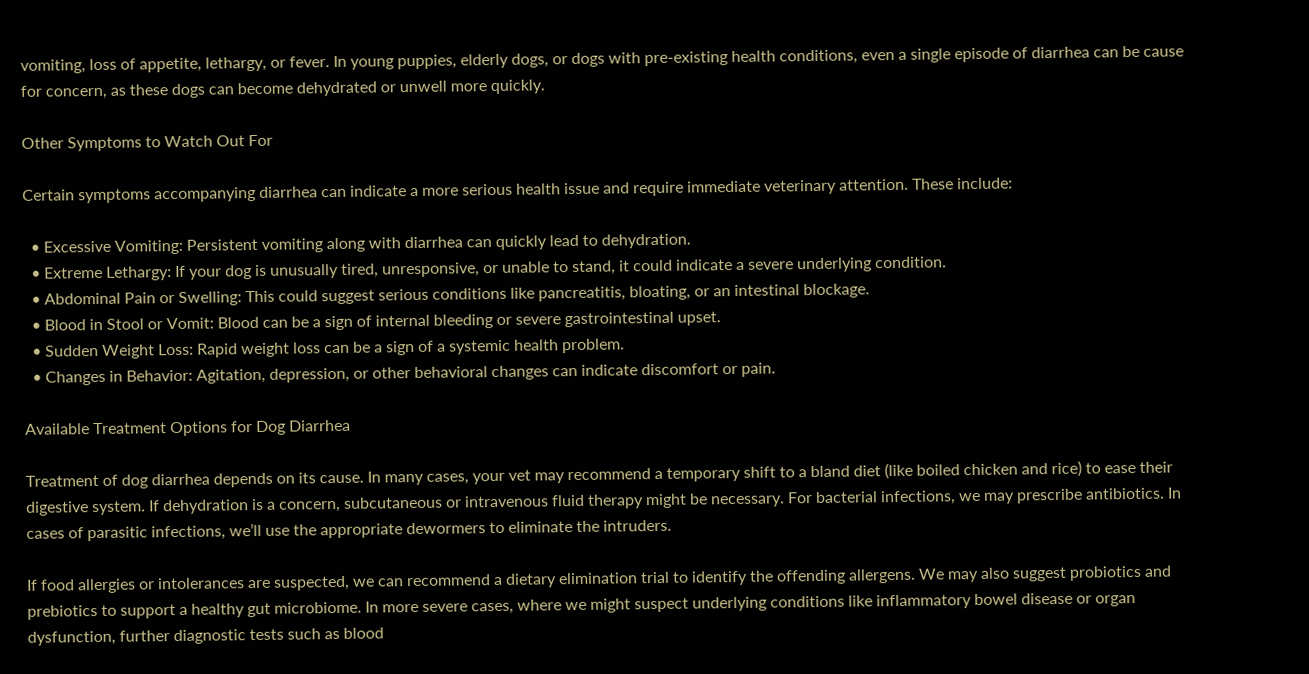vomiting, loss of appetite, lethargy, or fever. In young puppies, elderly dogs, or dogs with pre-existing health conditions, even a single episode of diarrhea can be cause for concern, as these dogs can become dehydrated or unwell more quickly.

Other Symptoms to Watch Out For

Certain symptoms accompanying diarrhea can indicate a more serious health issue and require immediate veterinary attention. These include:

  • Excessive Vomiting: Persistent vomiting along with diarrhea can quickly lead to dehydration.
  • Extreme Lethargy: If your dog is unusually tired, unresponsive, or unable to stand, it could indicate a severe underlying condition.
  • Abdominal Pain or Swelling: This could suggest serious conditions like pancreatitis, bloating, or an intestinal blockage.
  • Blood in Stool or Vomit: Blood can be a sign of internal bleeding or severe gastrointestinal upset.
  • Sudden Weight Loss: Rapid weight loss can be a sign of a systemic health problem.
  • Changes in Behavior: Agitation, depression, or other behavioral changes can indicate discomfort or pain.

Available Treatment Options for Dog Diarrhea

Treatment of dog diarrhea depends on its cause. In many cases, your vet may recommend a temporary shift to a bland diet (like boiled chicken and rice) to ease their digestive system. If dehydration is a concern, subcutaneous or intravenous fluid therapy might be necessary. For bacterial infections, we may prescribe antibiotics. In cases of parasitic infections, we’ll use the appropriate dewormers to eliminate the intruders.

If food allergies or intolerances are suspected, we can recommend a dietary elimination trial to identify the offending allergens. We may also suggest probiotics and prebiotics to support a healthy gut microbiome. In more severe cases, where we might suspect underlying conditions like inflammatory bowel disease or organ dysfunction, further diagnostic tests such as blood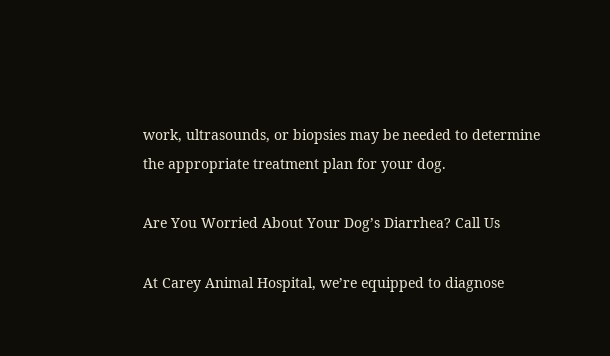work, ultrasounds, or biopsies may be needed to determine the appropriate treatment plan for your dog.

Are You Worried About Your Dog’s Diarrhea? Call Us

At Carey Animal Hospital, we’re equipped to diagnose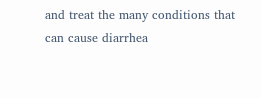and treat the many conditions that can cause diarrhea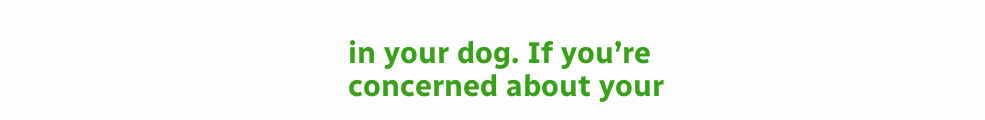in your dog. If you’re concerned about your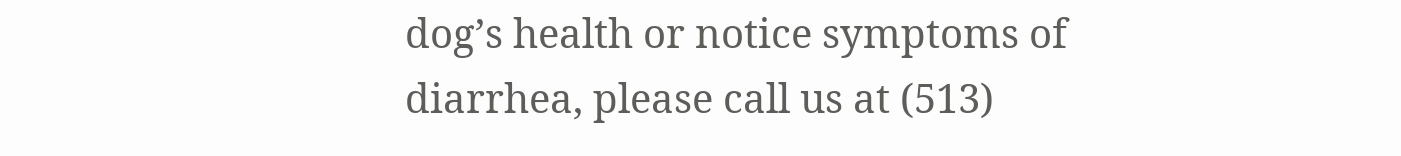dog’s health or notice symptoms of diarrhea, please call us at (513)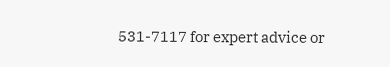531-7117 for expert advice or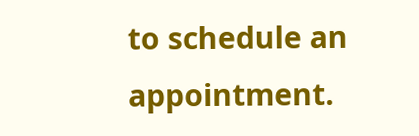to schedule an appointment.